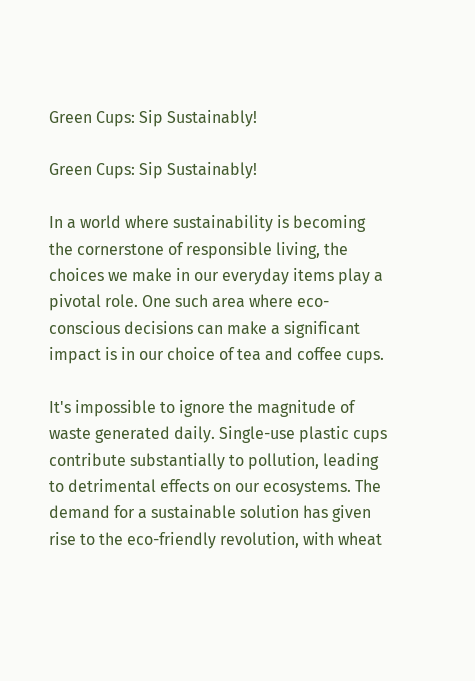Green Cups: Sip Sustainably!

Green Cups: Sip Sustainably!

In a world where sustainability is becoming the cornerstone of responsible living, the choices we make in our everyday items play a pivotal role. One such area where eco-conscious decisions can make a significant impact is in our choice of tea and coffee cups.

It's impossible to ignore the magnitude of waste generated daily. Single-use plastic cups contribute substantially to pollution, leading to detrimental effects on our ecosystems. The demand for a sustainable solution has given rise to the eco-friendly revolution, with wheat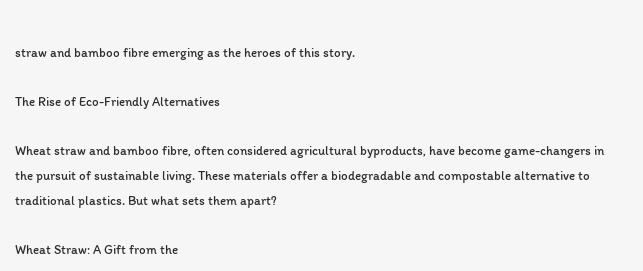straw and bamboo fibre emerging as the heroes of this story.

The Rise of Eco-Friendly Alternatives

Wheat straw and bamboo fibre, often considered agricultural byproducts, have become game-changers in the pursuit of sustainable living. These materials offer a biodegradable and compostable alternative to traditional plastics. But what sets them apart?

Wheat Straw: A Gift from the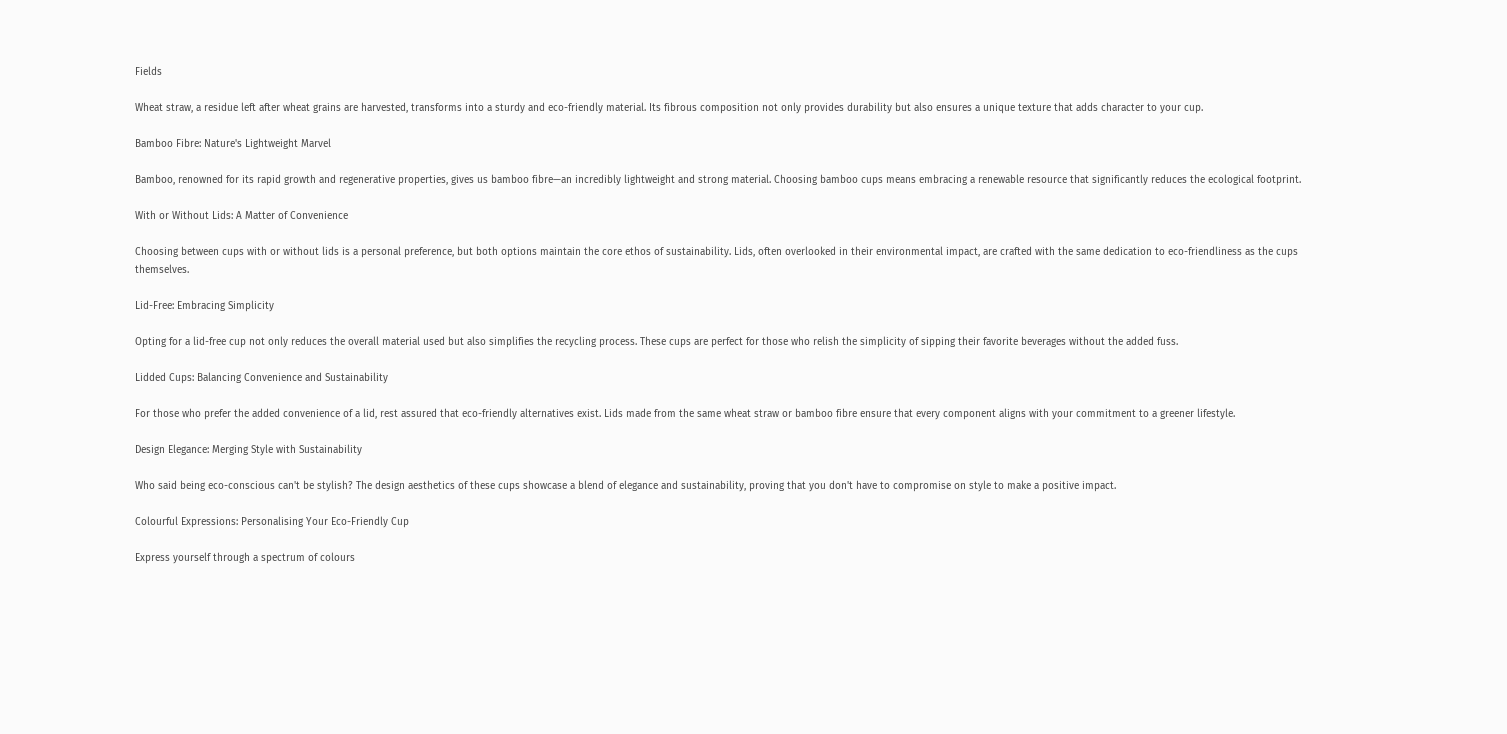Fields

Wheat straw, a residue left after wheat grains are harvested, transforms into a sturdy and eco-friendly material. Its fibrous composition not only provides durability but also ensures a unique texture that adds character to your cup.

Bamboo Fibre: Nature's Lightweight Marvel

Bamboo, renowned for its rapid growth and regenerative properties, gives us bamboo fibre—an incredibly lightweight and strong material. Choosing bamboo cups means embracing a renewable resource that significantly reduces the ecological footprint.

With or Without Lids: A Matter of Convenience

Choosing between cups with or without lids is a personal preference, but both options maintain the core ethos of sustainability. Lids, often overlooked in their environmental impact, are crafted with the same dedication to eco-friendliness as the cups themselves.

Lid-Free: Embracing Simplicity

Opting for a lid-free cup not only reduces the overall material used but also simplifies the recycling process. These cups are perfect for those who relish the simplicity of sipping their favorite beverages without the added fuss.

Lidded Cups: Balancing Convenience and Sustainability

For those who prefer the added convenience of a lid, rest assured that eco-friendly alternatives exist. Lids made from the same wheat straw or bamboo fibre ensure that every component aligns with your commitment to a greener lifestyle.

Design Elegance: Merging Style with Sustainability

Who said being eco-conscious can't be stylish? The design aesthetics of these cups showcase a blend of elegance and sustainability, proving that you don't have to compromise on style to make a positive impact.

Colourful Expressions: Personalising Your Eco-Friendly Cup

Express yourself through a spectrum of colours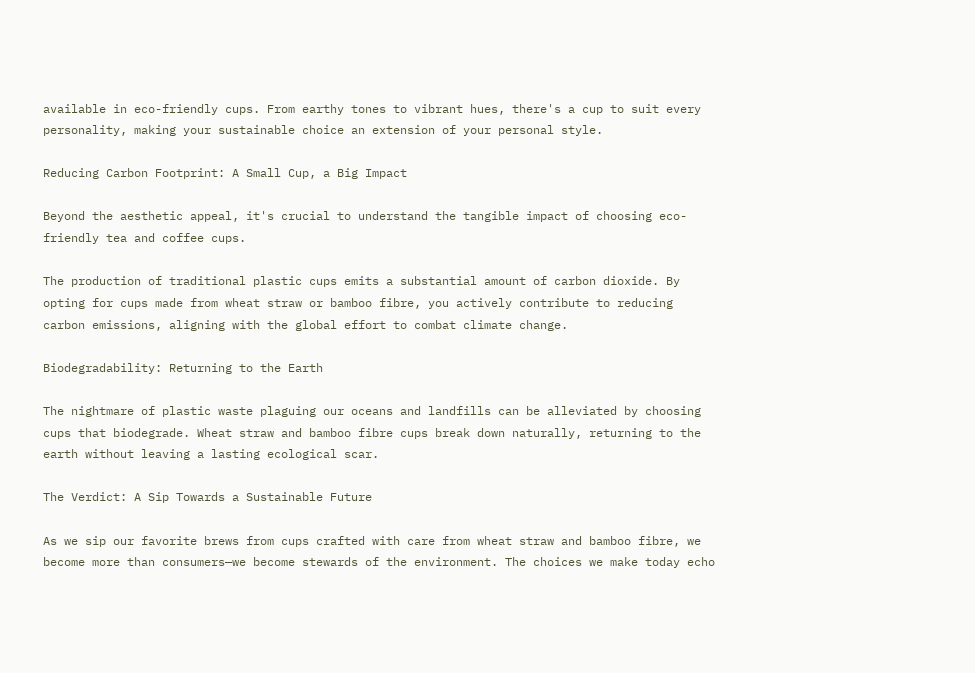available in eco-friendly cups. From earthy tones to vibrant hues, there's a cup to suit every personality, making your sustainable choice an extension of your personal style.

Reducing Carbon Footprint: A Small Cup, a Big Impact

Beyond the aesthetic appeal, it's crucial to understand the tangible impact of choosing eco-friendly tea and coffee cups.

The production of traditional plastic cups emits a substantial amount of carbon dioxide. By opting for cups made from wheat straw or bamboo fibre, you actively contribute to reducing carbon emissions, aligning with the global effort to combat climate change.

Biodegradability: Returning to the Earth

The nightmare of plastic waste plaguing our oceans and landfills can be alleviated by choosing cups that biodegrade. Wheat straw and bamboo fibre cups break down naturally, returning to the earth without leaving a lasting ecological scar.

The Verdict: A Sip Towards a Sustainable Future

As we sip our favorite brews from cups crafted with care from wheat straw and bamboo fibre, we become more than consumers—we become stewards of the environment. The choices we make today echo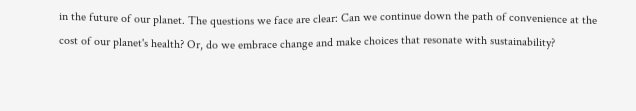in the future of our planet. The questions we face are clear: Can we continue down the path of convenience at the cost of our planet's health? Or, do we embrace change and make choices that resonate with sustainability?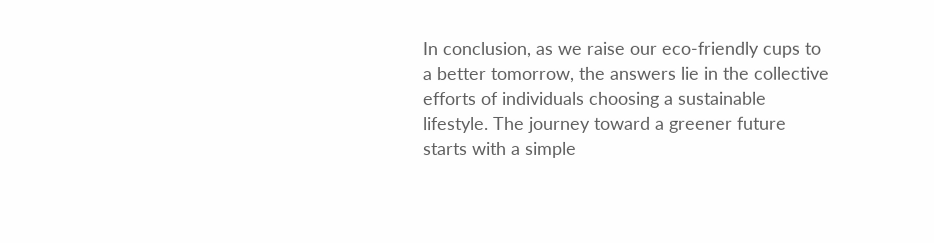In conclusion, as we raise our eco-friendly cups to a better tomorrow, the answers lie in the collective efforts of individuals choosing a sustainable lifestyle. The journey toward a greener future starts with a simple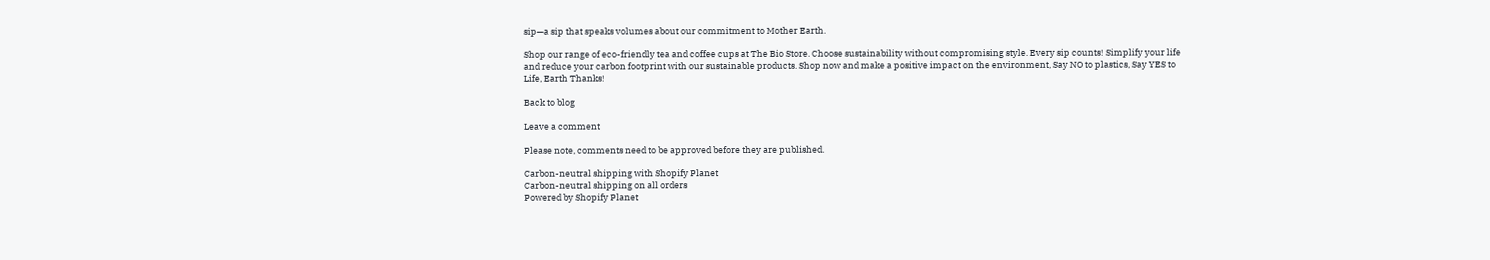sip—a sip that speaks volumes about our commitment to Mother Earth.

Shop our range of eco-friendly tea and coffee cups at The Bio Store. Choose sustainability without compromising style. Every sip counts! Simplify your life and reduce your carbon footprint with our sustainable products. Shop now and make a positive impact on the environment, Say NO to plastics, Say YES to Life, Earth Thanks!

Back to blog

Leave a comment

Please note, comments need to be approved before they are published.

Carbon-neutral shipping with Shopify Planet
Carbon-neutral shipping on all orders
Powered by Shopify Planet